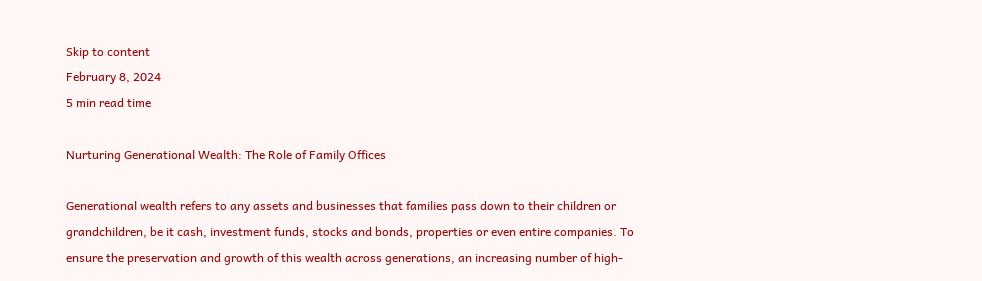Skip to content
February 8, 2024
5 min read time

Nurturing Generational Wealth: The Role of Family Offices

Generational wealth refers to any assets and businesses that families pass down to their children or grandchildren, be it cash, investment funds, stocks and bonds, properties or even entire companies. To ensure the preservation and growth of this wealth across generations, an increasing number of high-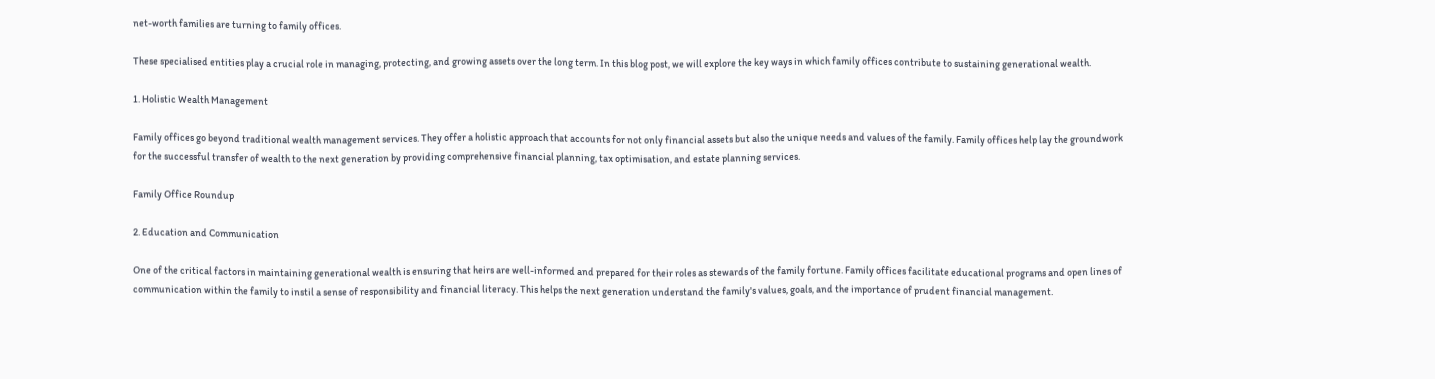net-worth families are turning to family offices.

These specialised entities play a crucial role in managing, protecting, and growing assets over the long term. In this blog post, we will explore the key ways in which family offices contribute to sustaining generational wealth.

1. Holistic Wealth Management

Family offices go beyond traditional wealth management services. They offer a holistic approach that accounts for not only financial assets but also the unique needs and values of the family. Family offices help lay the groundwork for the successful transfer of wealth to the next generation by providing comprehensive financial planning, tax optimisation, and estate planning services.

Family Office Roundup

2. Education and Communication

One of the critical factors in maintaining generational wealth is ensuring that heirs are well-informed and prepared for their roles as stewards of the family fortune. Family offices facilitate educational programs and open lines of communication within the family to instil a sense of responsibility and financial literacy. This helps the next generation understand the family's values, goals, and the importance of prudent financial management.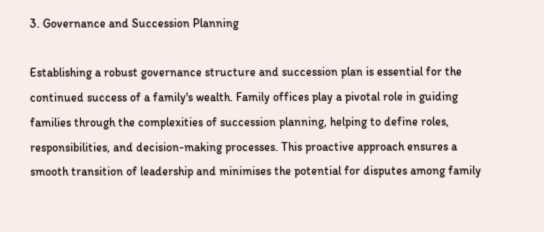3. Governance and Succession Planning

Establishing a robust governance structure and succession plan is essential for the continued success of a family's wealth. Family offices play a pivotal role in guiding families through the complexities of succession planning, helping to define roles, responsibilities, and decision-making processes. This proactive approach ensures a smooth transition of leadership and minimises the potential for disputes among family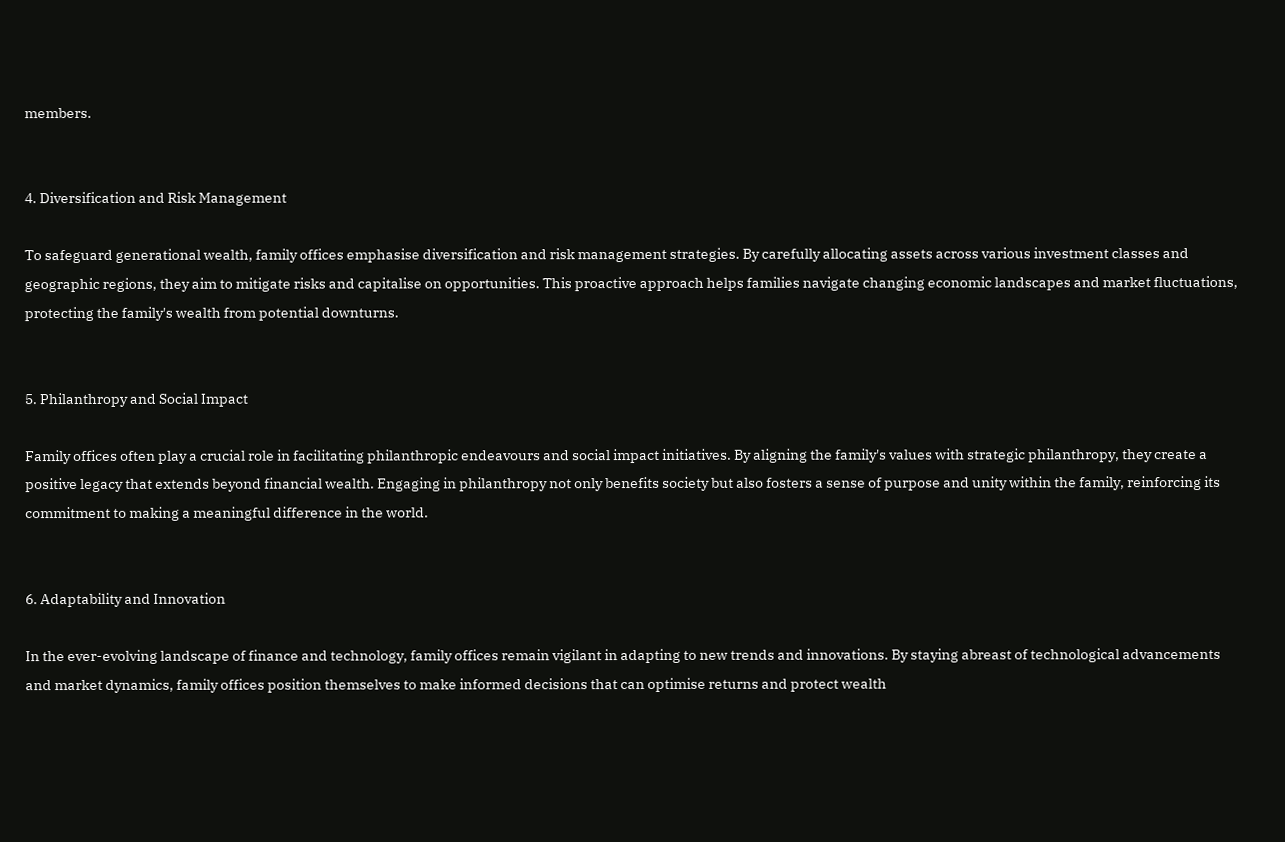members.


4. Diversification and Risk Management

To safeguard generational wealth, family offices emphasise diversification and risk management strategies. By carefully allocating assets across various investment classes and geographic regions, they aim to mitigate risks and capitalise on opportunities. This proactive approach helps families navigate changing economic landscapes and market fluctuations, protecting the family's wealth from potential downturns.


5. Philanthropy and Social Impact

Family offices often play a crucial role in facilitating philanthropic endeavours and social impact initiatives. By aligning the family's values with strategic philanthropy, they create a positive legacy that extends beyond financial wealth. Engaging in philanthropy not only benefits society but also fosters a sense of purpose and unity within the family, reinforcing its commitment to making a meaningful difference in the world.


6. Adaptability and Innovation

In the ever-evolving landscape of finance and technology, family offices remain vigilant in adapting to new trends and innovations. By staying abreast of technological advancements and market dynamics, family offices position themselves to make informed decisions that can optimise returns and protect wealth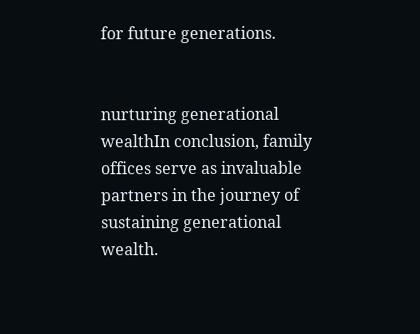for future generations.


nurturing generational wealthIn conclusion, family offices serve as invaluable partners in the journey of sustaining generational wealth.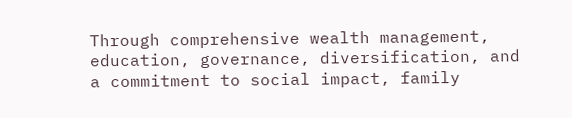Through comprehensive wealth management, education, governance, diversification, and a commitment to social impact, family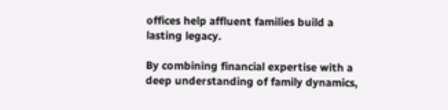offices help affluent families build a lasting legacy.

By combining financial expertise with a deep understanding of family dynamics,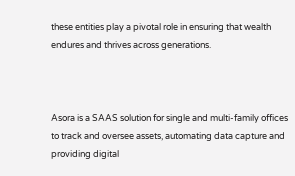these entities play a pivotal role in ensuring that wealth endures and thrives across generations.



Asora is a SAAS solution for single and multi-family offices to track and oversee assets, automating data capture and providing digital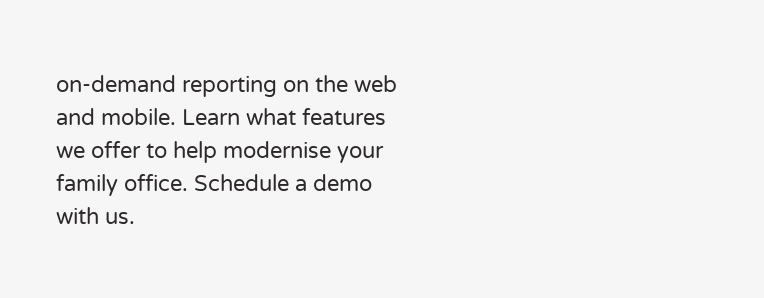on-demand reporting on the web and mobile. Learn what features we offer to help modernise your family office. Schedule a demo with us.